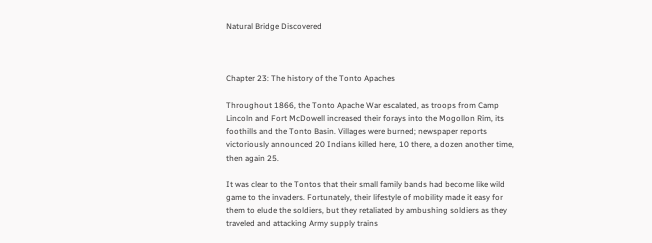Natural Bridge Discovered



Chapter 23: The history of the Tonto Apaches

Throughout 1866, the Tonto Apache War escalated, as troops from Camp Lincoln and Fort McDowell increased their forays into the Mogollon Rim, its foothills and the Tonto Basin. Villages were burned; newspaper reports victoriously announced 20 Indians killed here, 10 there, a dozen another time, then again 25.

It was clear to the Tontos that their small family bands had become like wild game to the invaders. Fortunately, their lifestyle of mobility made it easy for them to elude the soldiers, but they retaliated by ambushing soldiers as they traveled and attacking Army supply trains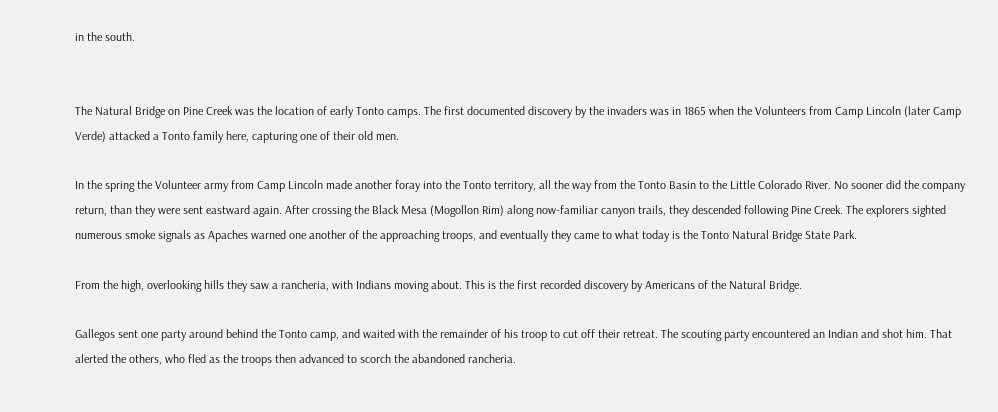in the south.


The Natural Bridge on Pine Creek was the location of early Tonto camps. The first documented discovery by the invaders was in 1865 when the Volunteers from Camp Lincoln (later Camp Verde) attacked a Tonto family here, capturing one of their old men.

In the spring the Volunteer army from Camp Lincoln made another foray into the Tonto territory, all the way from the Tonto Basin to the Little Colorado River. No sooner did the company return, than they were sent eastward again. After crossing the Black Mesa (Mogollon Rim) along now-familiar canyon trails, they descended following Pine Creek. The explorers sighted numerous smoke signals as Apaches warned one another of the approaching troops, and eventually they came to what today is the Tonto Natural Bridge State Park.

From the high, overlooking hills they saw a rancheria, with Indians moving about. This is the first recorded discovery by Americans of the Natural Bridge.

Gallegos sent one party around behind the Tonto camp, and waited with the remainder of his troop to cut off their retreat. The scouting party encountered an Indian and shot him. That alerted the others, who fled as the troops then advanced to scorch the abandoned rancheria.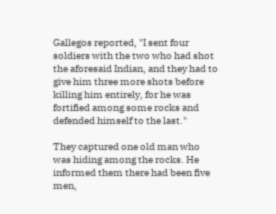Gallegos reported, "I sent four soldiers with the two who had shot the aforesaid Indian, and they had to give him three more shots before killing him entirely, for he was fortified among some rocks and defended himself to the last."

They captured one old man who was hiding among the rocks. He informed them there had been five men,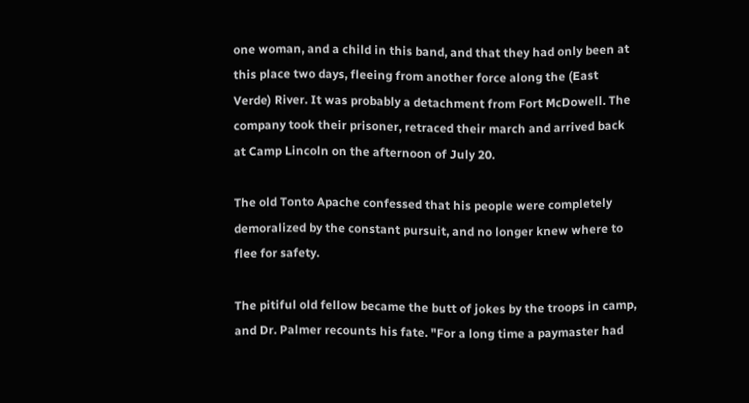one woman, and a child in this band, and that they had only been at this place two days, fleeing from another force along the (East Verde) River. It was probably a detachment from Fort McDowell. The company took their prisoner, retraced their march and arrived back at Camp Lincoln on the afternoon of July 20.

The old Tonto Apache confessed that his people were completely demoralized by the constant pursuit, and no longer knew where to flee for safety.

The pitiful old fellow became the butt of jokes by the troops in camp, and Dr. Palmer recounts his fate. "For a long time a paymaster had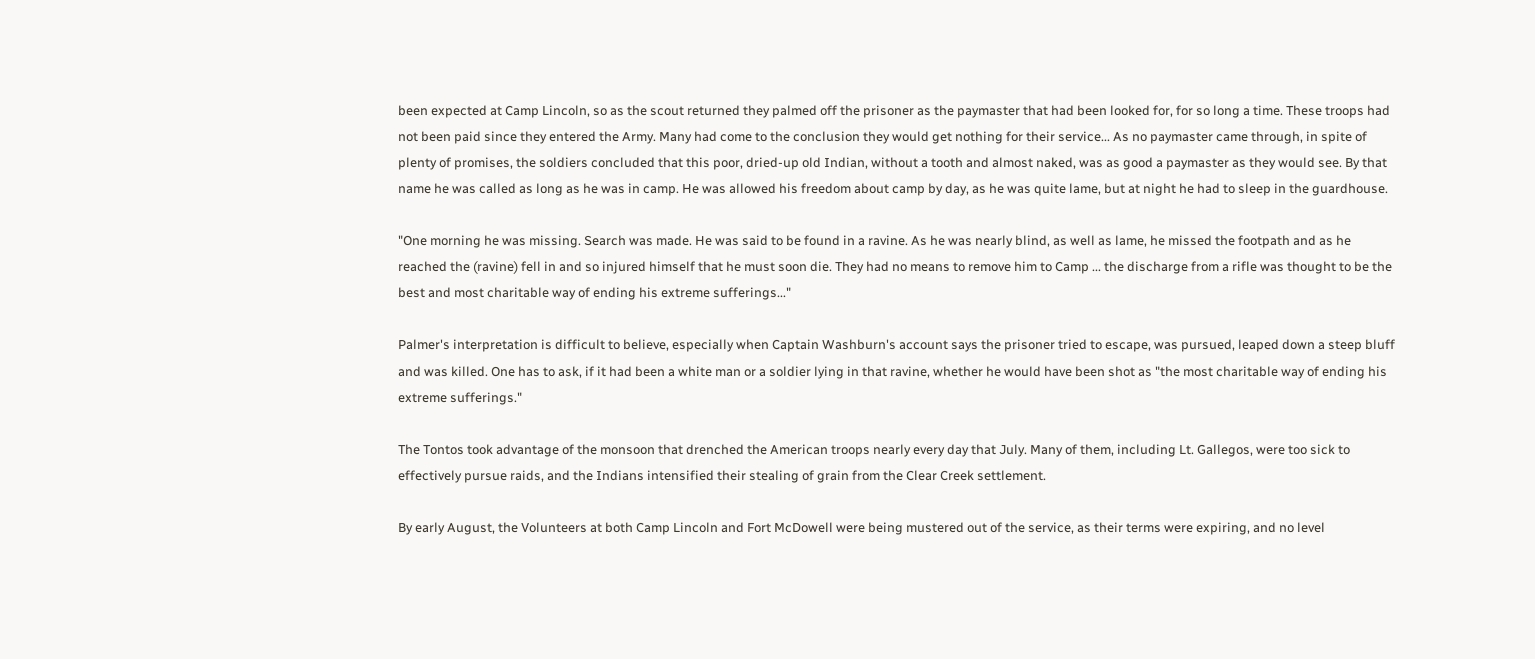been expected at Camp Lincoln, so as the scout returned they palmed off the prisoner as the paymaster that had been looked for, for so long a time. These troops had not been paid since they entered the Army. Many had come to the conclusion they would get nothing for their service... As no paymaster came through, in spite of plenty of promises, the soldiers concluded that this poor, dried-up old Indian, without a tooth and almost naked, was as good a paymaster as they would see. By that name he was called as long as he was in camp. He was allowed his freedom about camp by day, as he was quite lame, but at night he had to sleep in the guardhouse.

"One morning he was missing. Search was made. He was said to be found in a ravine. As he was nearly blind, as well as lame, he missed the footpath and as he reached the (ravine) fell in and so injured himself that he must soon die. They had no means to remove him to Camp ... the discharge from a rifle was thought to be the best and most charitable way of ending his extreme sufferings..."

Palmer's interpretation is difficult to believe, especially when Captain Washburn's account says the prisoner tried to escape, was pursued, leaped down a steep bluff and was killed. One has to ask, if it had been a white man or a soldier lying in that ravine, whether he would have been shot as "the most charitable way of ending his extreme sufferings."

The Tontos took advantage of the monsoon that drenched the American troops nearly every day that July. Many of them, including Lt. Gallegos, were too sick to effectively pursue raids, and the Indians intensified their stealing of grain from the Clear Creek settlement.

By early August, the Volunteers at both Camp Lincoln and Fort McDowell were being mustered out of the service, as their terms were expiring, and no level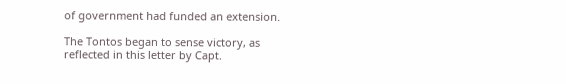of government had funded an extension.

The Tontos began to sense victory, as reflected in this letter by Capt.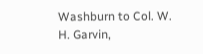Washburn to Col. W. H. Garvin,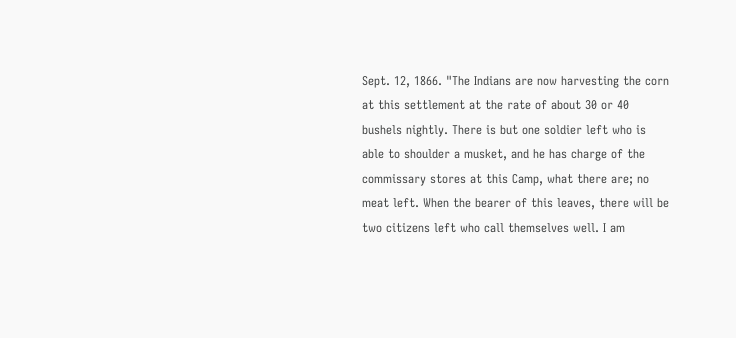Sept. 12, 1866. "The Indians are now harvesting the corn at this settlement at the rate of about 30 or 40 bushels nightly. There is but one soldier left who is able to shoulder a musket, and he has charge of the commissary stores at this Camp, what there are; no meat left. When the bearer of this leaves, there will be two citizens left who call themselves well. I am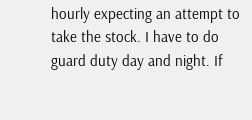hourly expecting an attempt to take the stock. I have to do guard duty day and night. If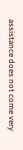assistance does not come very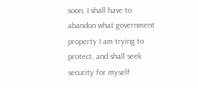soon, I shall have to abandon what government property I am trying to protect, and shall seek security for myself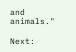and animals."

Next: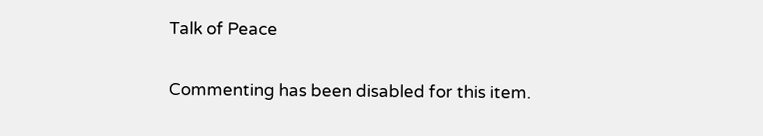Talk of Peace

Commenting has been disabled for this item.